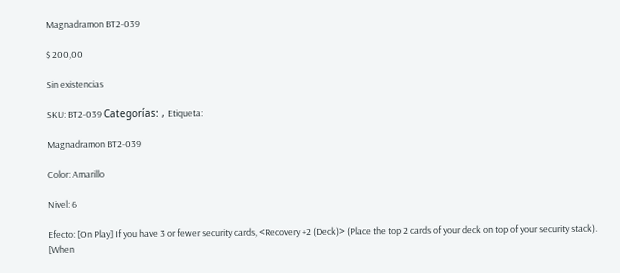Magnadramon BT2-039

$ 200,00

Sin existencias

SKU: BT2-039 Categorías: , Etiqueta:

Magnadramon BT2-039

Color: Amarillo

Nivel: 6

Efecto: [On Play] If you have 3 or fewer security cards, <Recovery +2 (Deck)> (Place the top 2 cards of your deck on top of your security stack). [When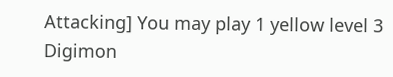Attacking] You may play 1 yellow level 3 Digimon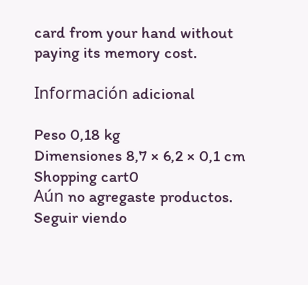card from your hand without paying its memory cost.

Información adicional

Peso 0,18 kg
Dimensiones 8,7 × 6,2 × 0,1 cm
Shopping cart0
Aún no agregaste productos.
Seguir viendo